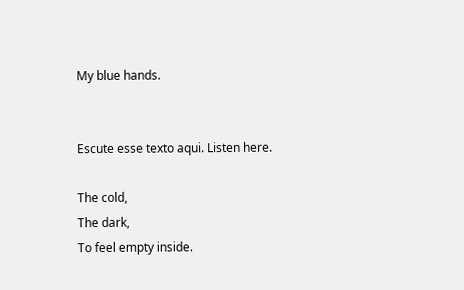My blue hands.


Escute esse texto aqui. Listen here.

The cold,
The dark,
To feel empty inside.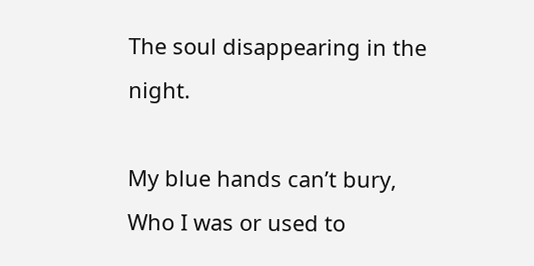The soul disappearing in the night.

My blue hands can’t bury,
Who I was or used to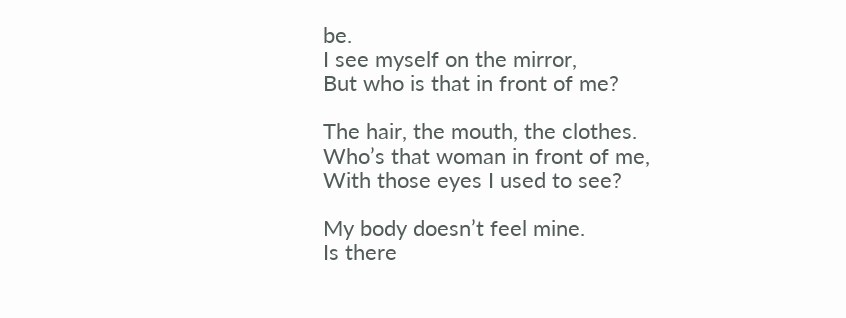be.
I see myself on the mirror,
But who is that in front of me?

The hair, the mouth, the clothes.
Who’s that woman in front of me,
With those eyes I used to see?

My body doesn’t feel mine.
Is there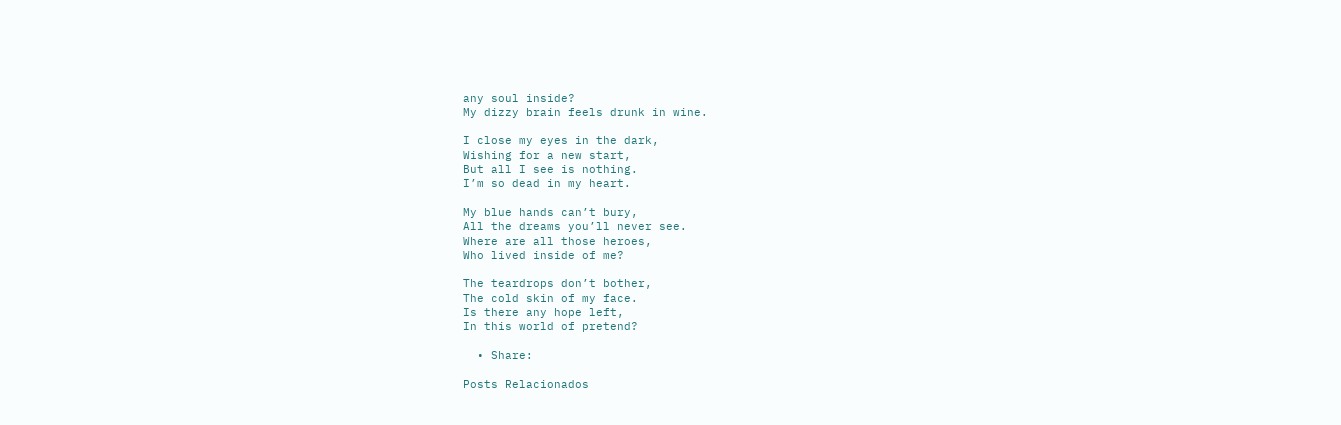any soul inside?
My dizzy brain feels drunk in wine.

I close my eyes in the dark,
Wishing for a new start,
But all I see is nothing.
I’m so dead in my heart.

My blue hands can’t bury,
All the dreams you’ll never see.
Where are all those heroes,
Who lived inside of me?

The teardrops don’t bother,
The cold skin of my face.
Is there any hope left,
In this world of pretend?

  • Share:

Posts Relacionados